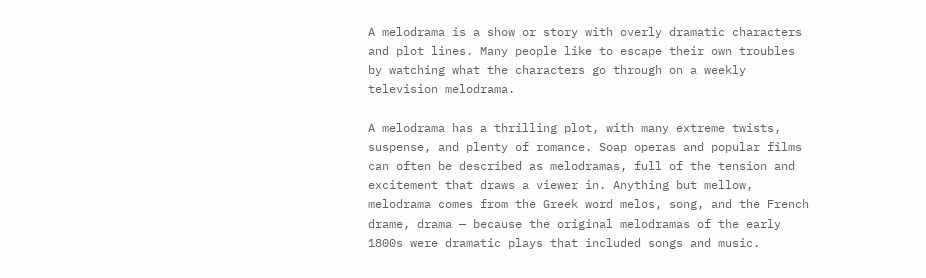A melodrama is a show or story with overly dramatic characters and plot lines. Many people like to escape their own troubles by watching what the characters go through on a weekly television melodrama.

A melodrama has a thrilling plot, with many extreme twists, suspense, and plenty of romance. Soap operas and popular films can often be described as melodramas, full of the tension and excitement that draws a viewer in. Anything but mellow, melodrama comes from the Greek word melos, song, and the French drame, drama — because the original melodramas of the early 1800s were dramatic plays that included songs and music.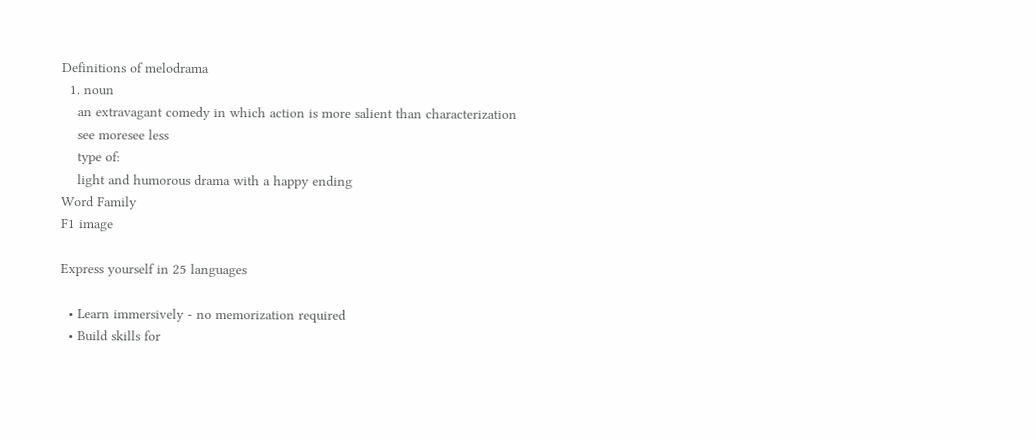Definitions of melodrama
  1. noun
    an extravagant comedy in which action is more salient than characterization
    see moresee less
    type of:
    light and humorous drama with a happy ending
Word Family
F1 image

Express yourself in 25 languages

  • Learn immersively - no memorization required
  • Build skills for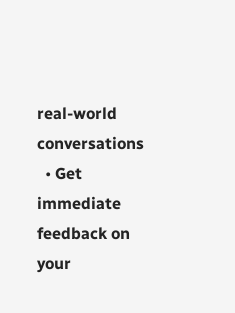real-world conversations
  • Get immediate feedback on your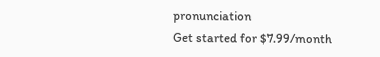pronunciation
Get started for $7.99/month